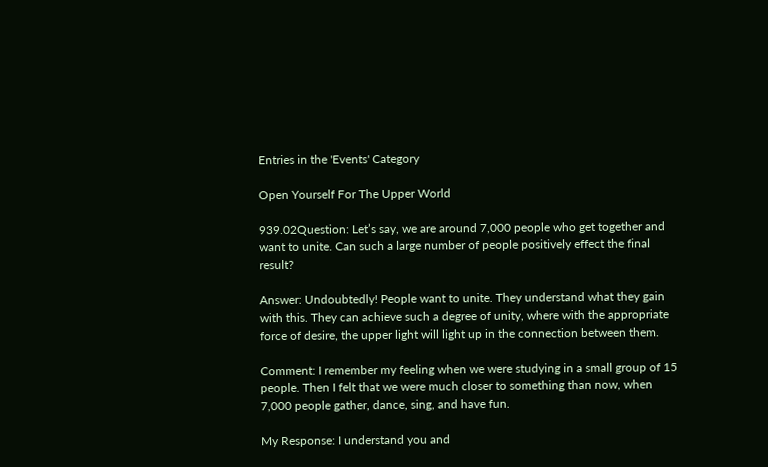Entries in the 'Events' Category

Open Yourself For The Upper World

939.02Question: Let’s say, we are around 7,000 people who get together and want to unite. Can such a large number of people positively effect the final result?

Answer: Undoubtedly! People want to unite. They understand what they gain with this. They can achieve such a degree of unity, where with the appropriate force of desire, the upper light will light up in the connection between them.

Comment: I remember my feeling when we were studying in a small group of 15 people. Then I felt that we were much closer to something than now, when 7,000 people gather, dance, sing, and have fun.

My Response: I understand you and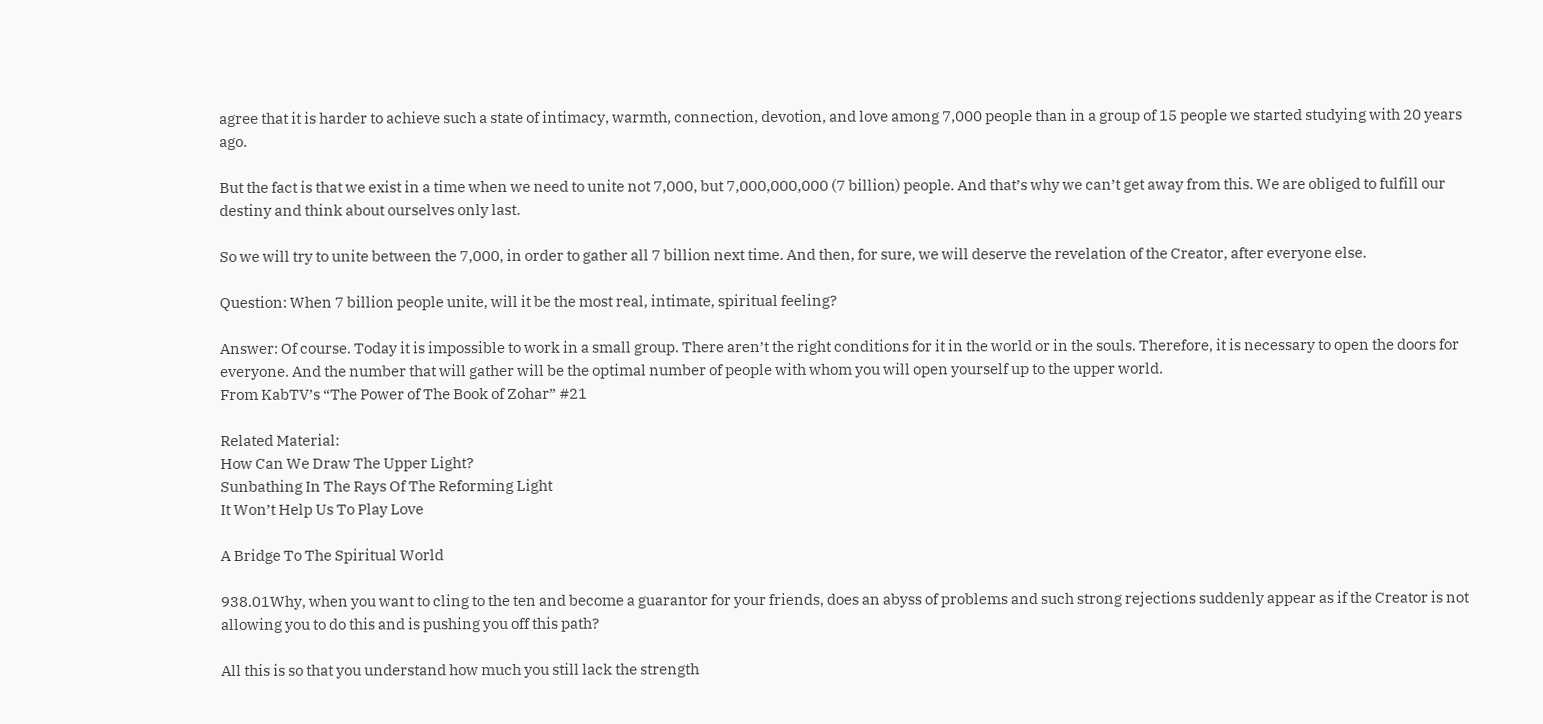agree that it is harder to achieve such a state of intimacy, warmth, connection, devotion, and love among 7,000 people than in a group of 15 people we started studying with 20 years ago.

But the fact is that we exist in a time when we need to unite not 7,000, but 7,000,000,000 (7 billion) people. And that’s why we can’t get away from this. We are obliged to fulfill our destiny and think about ourselves only last.

So we will try to unite between the 7,000, in order to gather all 7 billion next time. And then, for sure, we will deserve the revelation of the Creator, after everyone else.

Question: When 7 billion people unite, will it be the most real, intimate, spiritual feeling?

Answer: Of course. Today it is impossible to work in a small group. There aren’t the right conditions for it in the world or in the souls. Therefore, it is necessary to open the doors for everyone. And the number that will gather will be the optimal number of people with whom you will open yourself up to the upper world.
From KabTV’s “The Power of The Book of Zohar” #21

Related Material:
How Can We Draw The Upper Light?
Sunbathing In The Rays Of The Reforming Light
It Won’t Help Us To Play Love

A Bridge To The Spiritual World

938.01Why, when you want to cling to the ten and become a guarantor for your friends, does an abyss of problems and such strong rejections suddenly appear as if the Creator is not allowing you to do this and is pushing you off this path?

All this is so that you understand how much you still lack the strength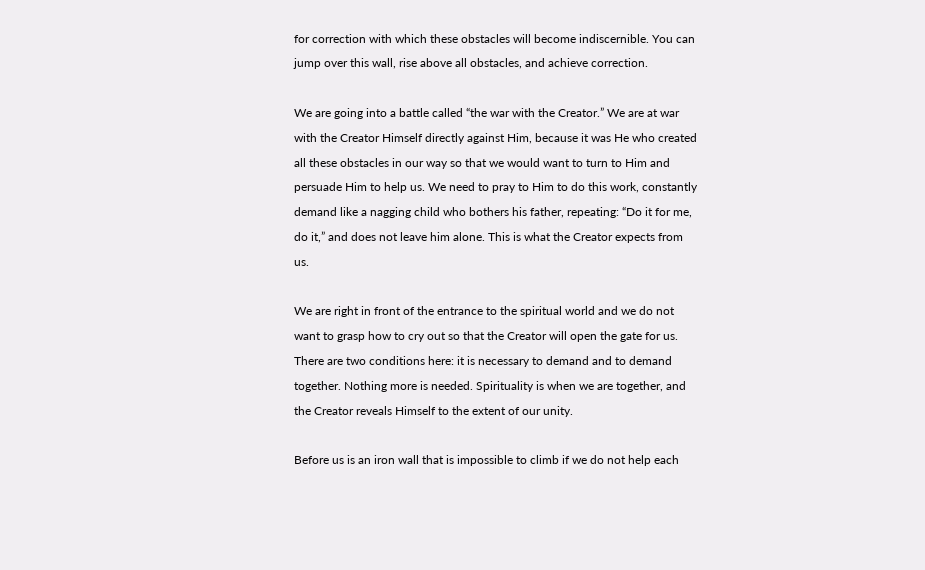for correction with which these obstacles will become indiscernible. You can jump over this wall, rise above all obstacles, and achieve correction.

We are going into a battle called “the war with the Creator.” We are at war with the Creator Himself directly against Him, because it was He who created all these obstacles in our way so that we would want to turn to Him and persuade Him to help us. We need to pray to Him to do this work, constantly demand like a nagging child who bothers his father, repeating: “Do it for me, do it,” and does not leave him alone. This is what the Creator expects from us.

We are right in front of the entrance to the spiritual world and we do not want to grasp how to cry out so that the Creator will open the gate for us. There are two conditions here: it is necessary to demand and to demand together. Nothing more is needed. Spirituality is when we are together, and the Creator reveals Himself to the extent of our unity.

Before us is an iron wall that is impossible to climb if we do not help each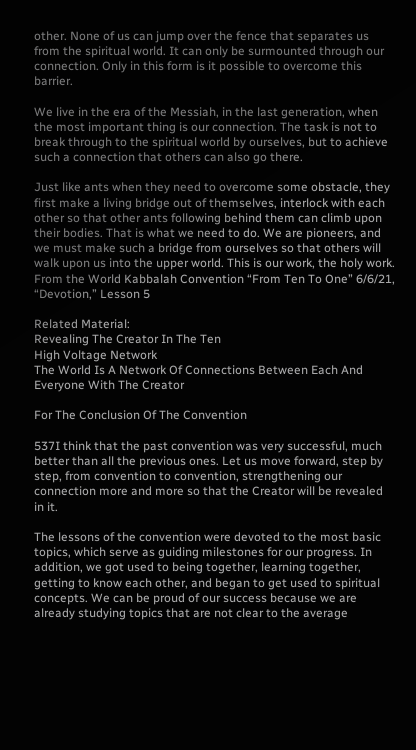other. None of us can jump over the fence that separates us from the spiritual world. It can only be surmounted through our connection. Only in this form is it possible to overcome this barrier.

We live in the era of the Messiah, in the last generation, when the most important thing is our connection. The task is not to break through to the spiritual world by ourselves, but to achieve such a connection that others can also go there.

Just like ants when they need to overcome some obstacle, they first make a living bridge out of themselves, interlock with each other so that other ants following behind them can climb upon their bodies. That is what we need to do. We are pioneers, and we must make such a bridge from ourselves so that others will walk upon us into the upper world. This is our work, the holy work.
From the World Kabbalah Convention “From Ten To One” 6/6/21, “Devotion,” Lesson 5

Related Material:
Revealing The Creator In The Ten
High Voltage Network
The World Is A Network Of Connections Between Each And Everyone With The Creator

For The Conclusion Of The Convention

537I think that the past convention was very successful, much better than all the previous ones. Let us move forward, step by step, from convention to convention, strengthening our connection more and more so that the Creator will be revealed in it.

The lessons of the convention were devoted to the most basic topics, which serve as guiding milestones for our progress. In addition, we got used to being together, learning together, getting to know each other, and began to get used to spiritual concepts. We can be proud of our success because we are already studying topics that are not clear to the average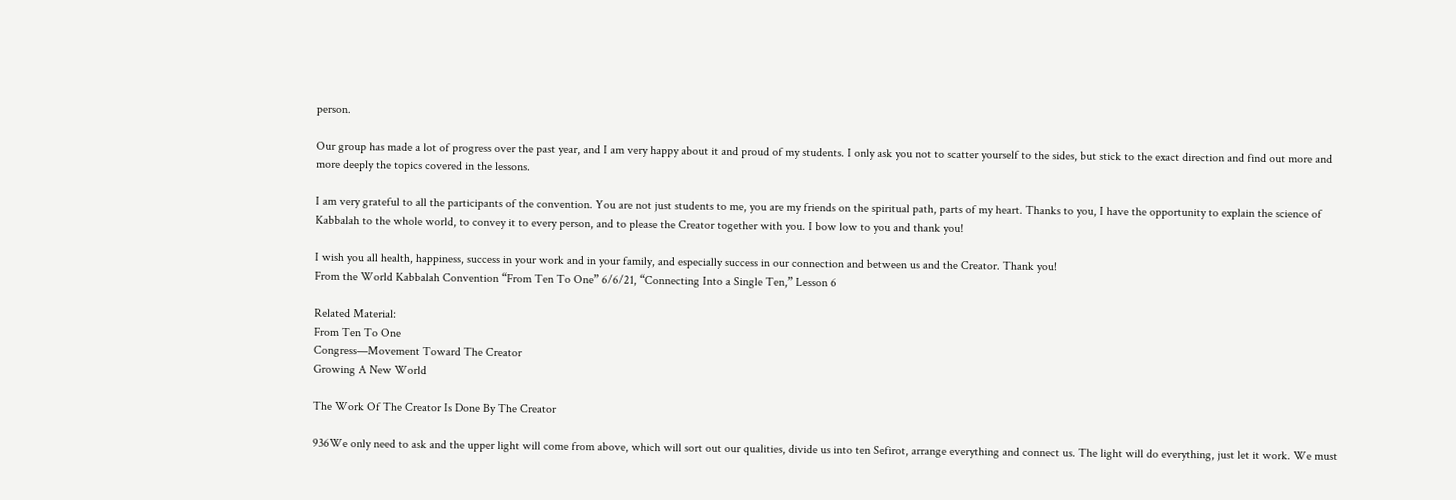person.

Our group has made a lot of progress over the past year, and I am very happy about it and proud of my students. I only ask you not to scatter yourself to the sides, but stick to the exact direction and find out more and more deeply the topics covered in the lessons.

I am very grateful to all the participants of the convention. You are not just students to me, you are my friends on the spiritual path, parts of my heart. Thanks to you, I have the opportunity to explain the science of Kabbalah to the whole world, to convey it to every person, and to please the Creator together with you. I bow low to you and thank you!

I wish you all health, happiness, success in your work and in your family, and especially success in our connection and between us and the Creator. Thank you!
From the World Kabbalah Convention “From Ten To One” 6/6/21, “Connecting Into a Single Ten,” Lesson 6

Related Material:
From Ten To One
Congress—Movement Toward The Creator
Growing A New World

The Work Of The Creator Is Done By The Creator

936We only need to ask and the upper light will come from above, which will sort out our qualities, divide us into ten Sefirot, arrange everything and connect us. The light will do everything, just let it work. We must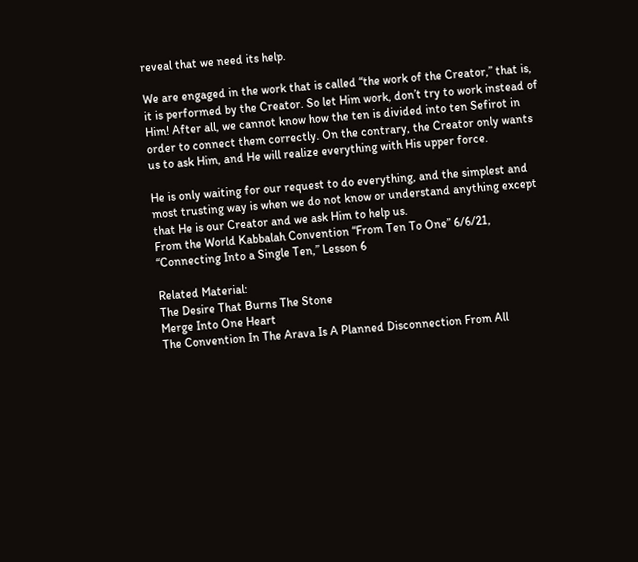reveal that we need its help.

We are engaged in the work that is called “the work of the Creator,” that is, it is performed by the Creator. So let Him work, don’t try to work instead of Him! After all, we cannot know how the ten is divided into ten Sefirot in order to connect them correctly. On the contrary, the Creator only wants us to ask Him, and He will realize everything with His upper force.

He is only waiting for our request to do everything, and the simplest and most trusting way is when we do not know or understand anything except that He is our Creator and we ask Him to help us.
From the World Kabbalah Convention “From Ten To One” 6/6/21, “Connecting Into a Single Ten,” Lesson 6

Related Material:
The Desire That Burns The Stone
Merge Into One Heart
The Convention In The Arava Is A Planned Disconnection From All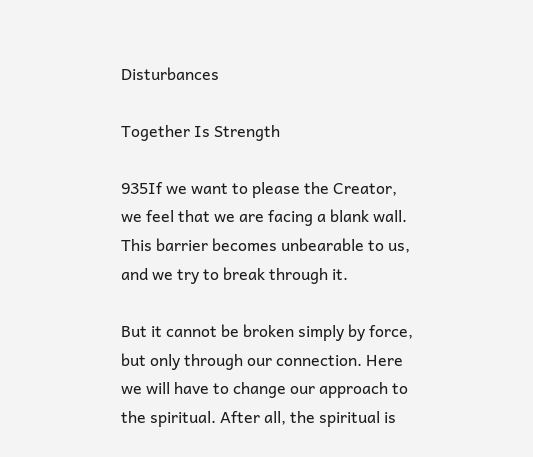Disturbances

Together Is Strength

935If we want to please the Creator, we feel that we are facing a blank wall. This barrier becomes unbearable to us, and we try to break through it.

But it cannot be broken simply by force, but only through our connection. Here we will have to change our approach to the spiritual. After all, the spiritual is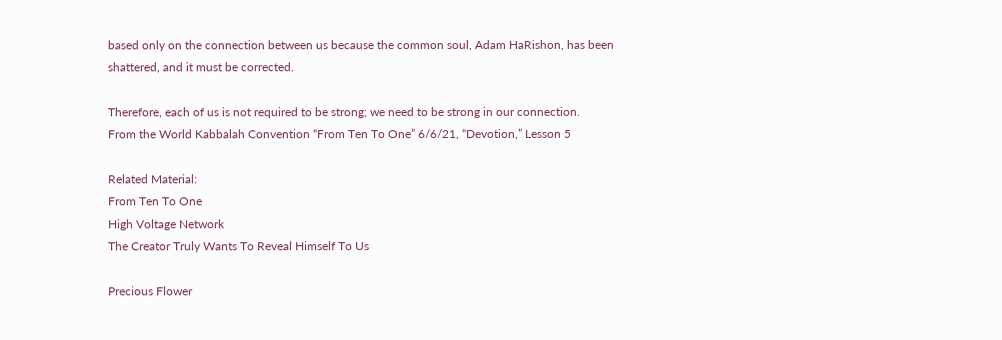based only on the connection between us because the common soul, Adam HaRishon, has been shattered, and it must be corrected.

Therefore, each of us is not required to be strong; we need to be strong in our connection.
From the World Kabbalah Convention “From Ten To One” 6/6/21, “Devotion,” Lesson 5

Related Material:
From Ten To One
High Voltage Network
The Creator Truly Wants To Reveal Himself To Us

Precious Flower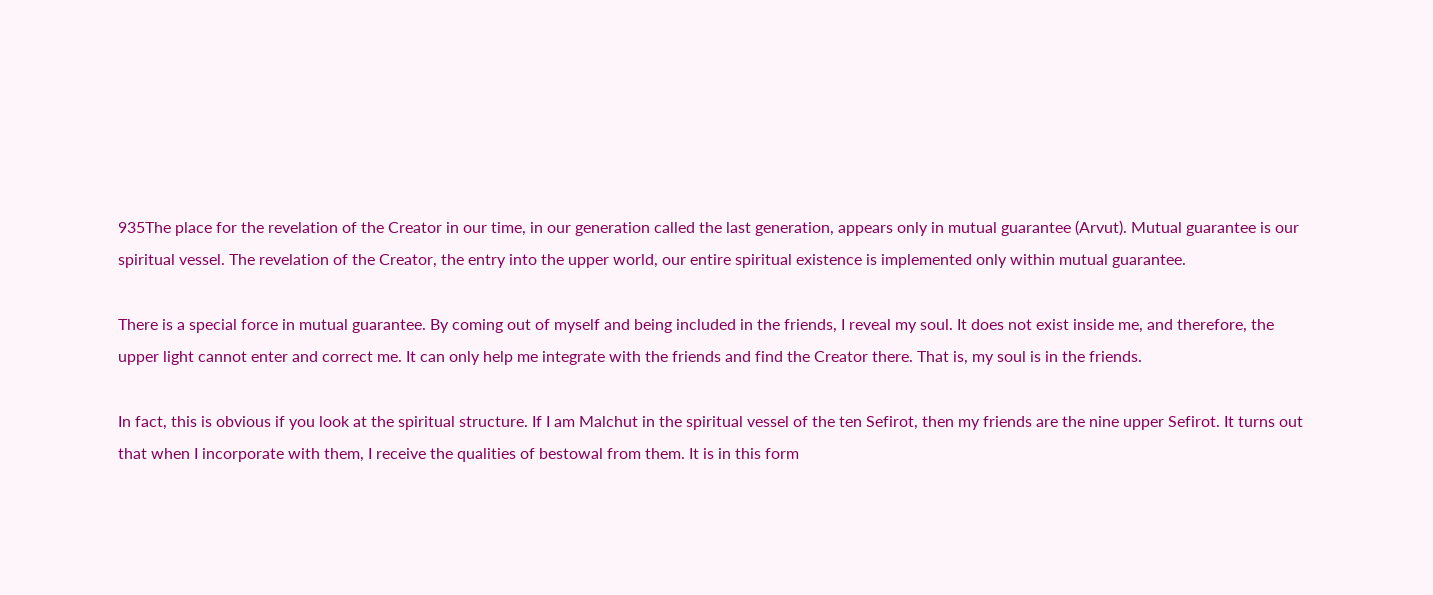935The place for the revelation of the Creator in our time, in our generation called the last generation, appears only in mutual guarantee (Arvut). Mutual guarantee is our spiritual vessel. The revelation of the Creator, the entry into the upper world, our entire spiritual existence is implemented only within mutual guarantee.

There is a special force in mutual guarantee. By coming out of myself and being included in the friends, I reveal my soul. It does not exist inside me, and therefore, the upper light cannot enter and correct me. It can only help me integrate with the friends and find the Creator there. That is, my soul is in the friends.

In fact, this is obvious if you look at the spiritual structure. If I am Malchut in the spiritual vessel of the ten Sefirot, then my friends are the nine upper Sefirot. It turns out that when I incorporate with them, I receive the qualities of bestowal from them. It is in this form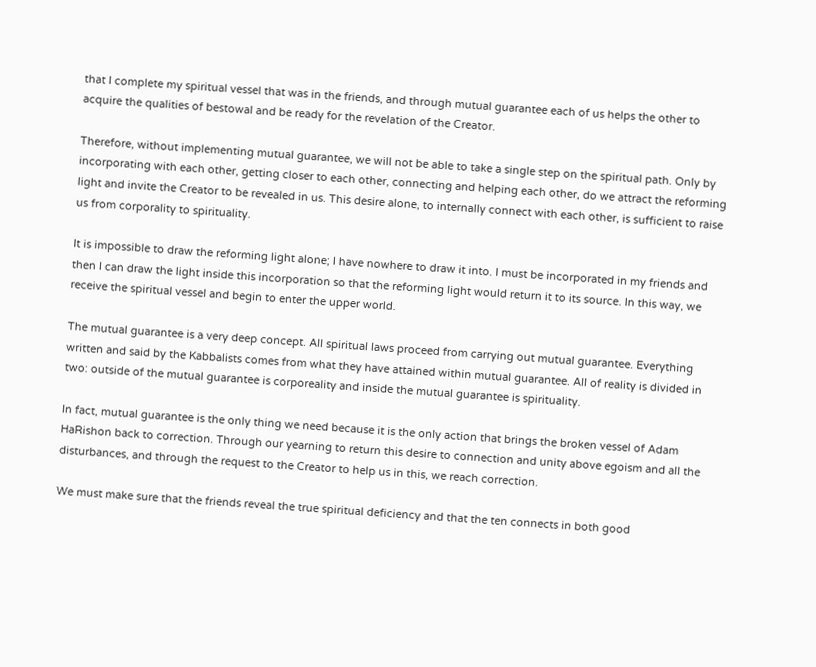that I complete my spiritual vessel that was in the friends, and through mutual guarantee each of us helps the other to acquire the qualities of bestowal and be ready for the revelation of the Creator.

Therefore, without implementing mutual guarantee, we will not be able to take a single step on the spiritual path. Only by incorporating with each other, getting closer to each other, connecting and helping each other, do we attract the reforming light and invite the Creator to be revealed in us. This desire alone, to internally connect with each other, is sufficient to raise us from corporality to spirituality.

It is impossible to draw the reforming light alone; I have nowhere to draw it into. I must be incorporated in my friends and then I can draw the light inside this incorporation so that the reforming light would return it to its source. In this way, we receive the spiritual vessel and begin to enter the upper world.

The mutual guarantee is a very deep concept. All spiritual laws proceed from carrying out mutual guarantee. Everything written and said by the Kabbalists comes from what they have attained within mutual guarantee. All of reality is divided in two: outside of the mutual guarantee is corporeality and inside the mutual guarantee is spirituality.

In fact, mutual guarantee is the only thing we need because it is the only action that brings the broken vessel of Adam HaRishon back to correction. Through our yearning to return this desire to connection and unity above egoism and all the disturbances, and through the request to the Creator to help us in this, we reach correction.

We must make sure that the friends reveal the true spiritual deficiency and that the ten connects in both good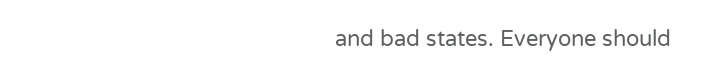and bad states. Everyone should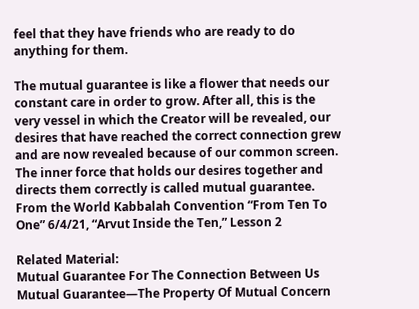feel that they have friends who are ready to do anything for them.

The mutual guarantee is like a flower that needs our constant care in order to grow. After all, this is the very vessel in which the Creator will be revealed, our desires that have reached the correct connection grew and are now revealed because of our common screen. The inner force that holds our desires together and directs them correctly is called mutual guarantee.
From the World Kabbalah Convention “From Ten To One” 6/4/21, “Arvut Inside the Ten,” Lesson 2

Related Material:
Mutual Guarantee For The Connection Between Us
Mutual Guarantee—The Property Of Mutual Concern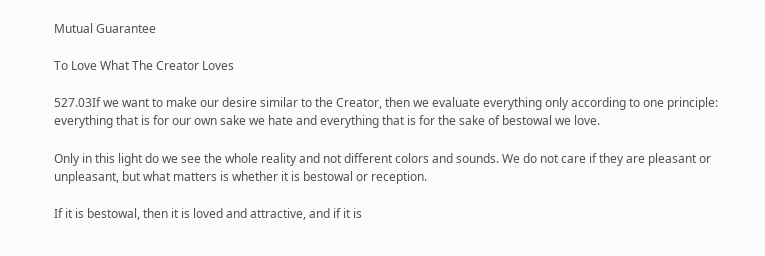Mutual Guarantee

To Love What The Creator Loves

527.03If we want to make our desire similar to the Creator, then we evaluate everything only according to one principle: everything that is for our own sake we hate and everything that is for the sake of bestowal we love.

Only in this light do we see the whole reality and not different colors and sounds. We do not care if they are pleasant or unpleasant, but what matters is whether it is bestowal or reception.

If it is bestowal, then it is loved and attractive, and if it is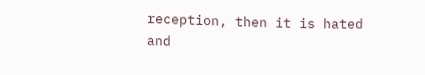reception, then it is hated and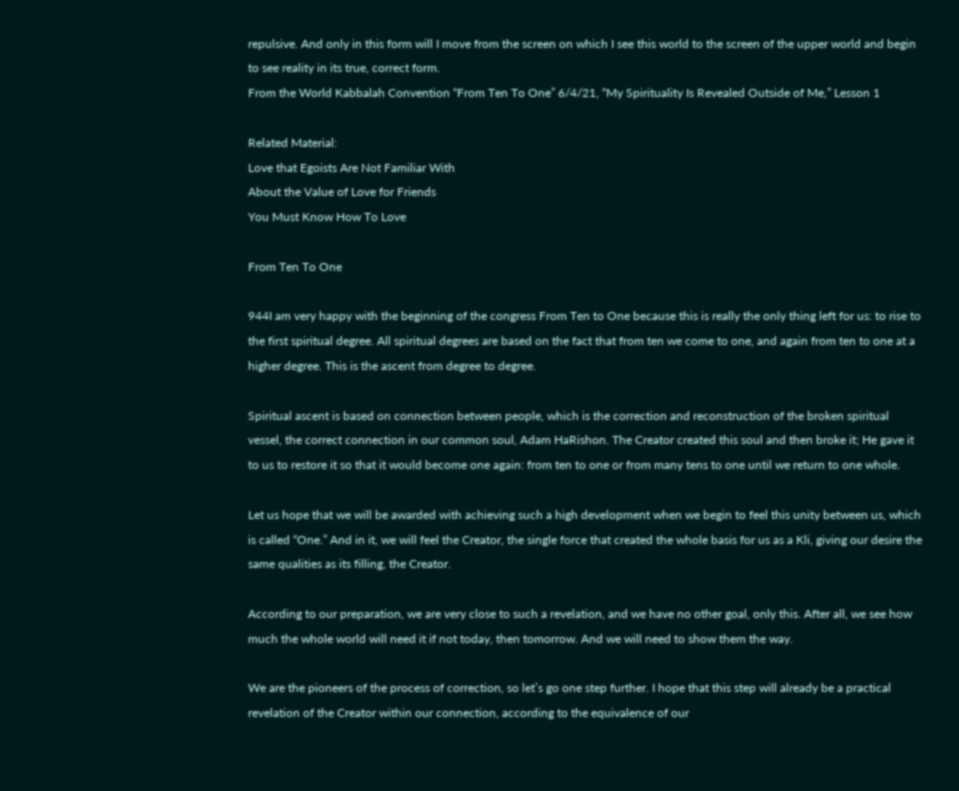repulsive. And only in this form will I move from the screen on which I see this world to the screen of the upper world and begin to see reality in its true, correct form.
From the World Kabbalah Convention “From Ten To One” 6/4/21, “My Spirituality Is Revealed Outside of Me,” Lesson 1

Related Material:
Love that Egoists Are Not Familiar With
About the Value of Love for Friends
You Must Know How To Love

From Ten To One

944I am very happy with the beginning of the congress From Ten to One because this is really the only thing left for us: to rise to the first spiritual degree. All spiritual degrees are based on the fact that from ten we come to one, and again from ten to one at a higher degree. This is the ascent from degree to degree.

Spiritual ascent is based on connection between people, which is the correction and reconstruction of the broken spiritual vessel, the correct connection in our common soul, Adam HaRishon. The Creator created this soul and then broke it; He gave it to us to restore it so that it would become one again: from ten to one or from many tens to one until we return to one whole.

Let us hope that we will be awarded with achieving such a high development when we begin to feel this unity between us, which is called “One.” And in it, we will feel the Creator, the single force that created the whole basis for us as a Kli, giving our desire the same qualities as its filling, the Creator.

According to our preparation, we are very close to such a revelation, and we have no other goal, only this. After all, we see how much the whole world will need it if not today, then tomorrow. And we will need to show them the way.

We are the pioneers of the process of correction, so let’s go one step further. I hope that this step will already be a practical revelation of the Creator within our connection, according to the equivalence of our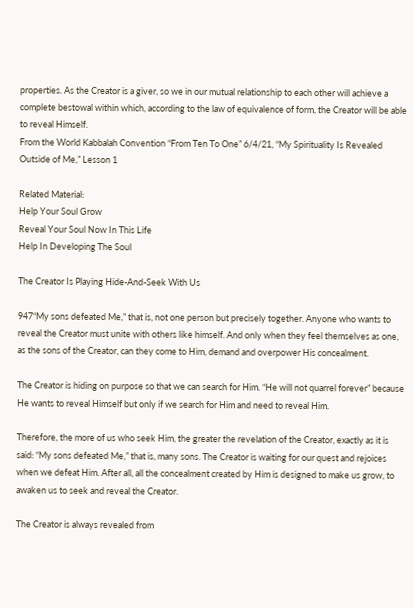properties. As the Creator is a giver, so we in our mutual relationship to each other will achieve a complete bestowal within which, according to the law of equivalence of form, the Creator will be able to reveal Himself.
From the World Kabbalah Convention “From Ten To One” 6/4/21, “My Spirituality Is Revealed Outside of Me,” Lesson 1

Related Material:
Help Your Soul Grow
Reveal Your Soul Now In This Life
Help In Developing The Soul

The Creator Is Playing Hide-And-Seek With Us

947“My sons defeated Me,” that is, not one person but precisely together. Anyone who wants to reveal the Creator must unite with others like himself. And only when they feel themselves as one, as the sons of the Creator, can they come to Him, demand and overpower His concealment.

The Creator is hiding on purpose so that we can search for Him. “He will not quarrel forever” because He wants to reveal Himself but only if we search for Him and need to reveal Him.

Therefore, the more of us who seek Him, the greater the revelation of the Creator, exactly as it is said: “My sons defeated Me,” that is, many sons. The Creator is waiting for our quest and rejoices when we defeat Him. After all, all the concealment created by Him is designed to make us grow, to awaken us to seek and reveal the Creator.

The Creator is always revealed from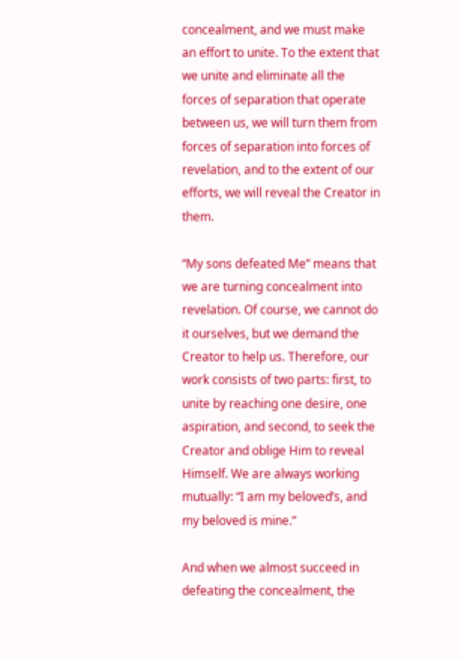concealment, and we must make an effort to unite. To the extent that we unite and eliminate all the forces of separation that operate between us, we will turn them from forces of separation into forces of revelation, and to the extent of our efforts, we will reveal the Creator in them.

“My sons defeated Me” means that we are turning concealment into revelation. Of course, we cannot do it ourselves, but we demand the Creator to help us. Therefore, our work consists of two parts: first, to unite by reaching one desire, one aspiration, and second, to seek the Creator and oblige Him to reveal Himself. We are always working mutually: “I am my beloved’s, and my beloved is mine.”

And when we almost succeed in defeating the concealment, the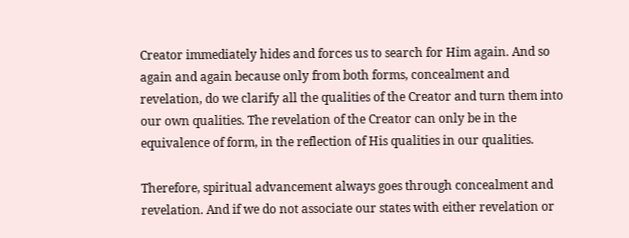Creator immediately hides and forces us to search for Him again. And so again and again because only from both forms, concealment and revelation, do we clarify all the qualities of the Creator and turn them into our own qualities. The revelation of the Creator can only be in the equivalence of form, in the reflection of His qualities in our qualities.

Therefore, spiritual advancement always goes through concealment and revelation. And if we do not associate our states with either revelation or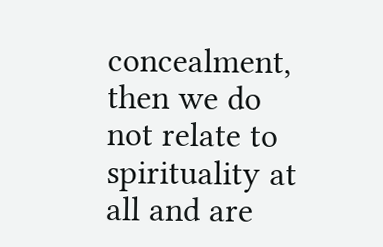concealment, then we do not relate to spirituality at all and are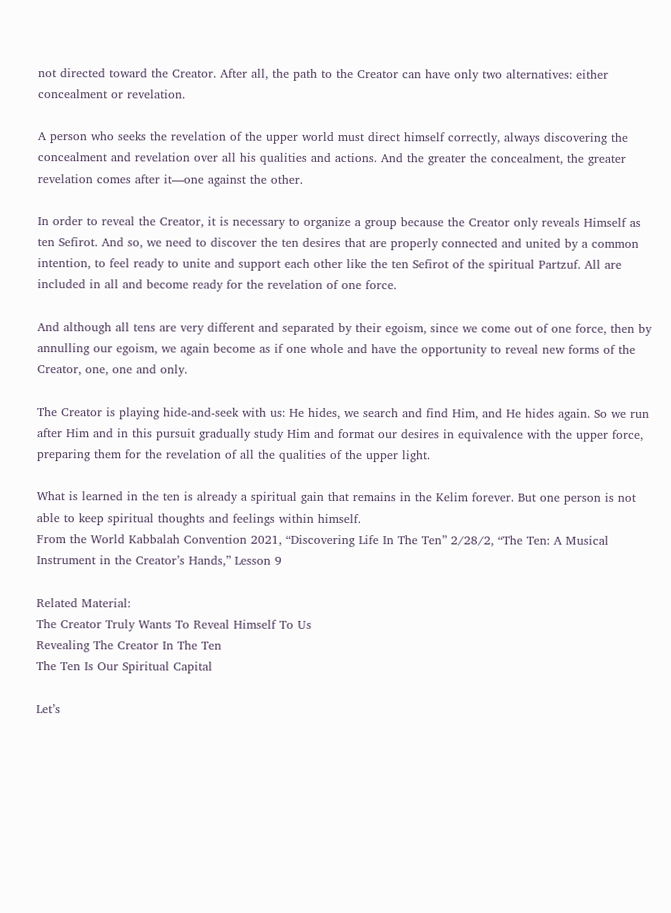not directed toward the Creator. After all, the path to the Creator can have only two alternatives: either concealment or revelation.

A person who seeks the revelation of the upper world must direct himself correctly, always discovering the concealment and revelation over all his qualities and actions. And the greater the concealment, the greater revelation comes after it—one against the other.

In order to reveal the Creator, it is necessary to organize a group because the Creator only reveals Himself as ten Sefirot. And so, we need to discover the ten desires that are properly connected and united by a common intention, to feel ready to unite and support each other like the ten Sefirot of the spiritual Partzuf. All are included in all and become ready for the revelation of one force.

And although all tens are very different and separated by their egoism, since we come out of one force, then by annulling our egoism, we again become as if one whole and have the opportunity to reveal new forms of the Creator, one, one and only.

The Creator is playing hide-and-seek with us: He hides, we search and find Him, and He hides again. So we run after Him and in this pursuit gradually study Him and format our desires in equivalence with the upper force, preparing them for the revelation of all the qualities of the upper light.

What is learned in the ten is already a spiritual gain that remains in the Kelim forever. But one person is not able to keep spiritual thoughts and feelings within himself.
From the World Kabbalah Convention 2021, “Discovering Life In The Ten” 2/28/2, “The Ten: A Musical Instrument in the Creator’s Hands,” Lesson 9

Related Material:
The Creator Truly Wants To Reveal Himself To Us
Revealing The Creator In The Ten
The Ten Is Our Spiritual Capital

Let’s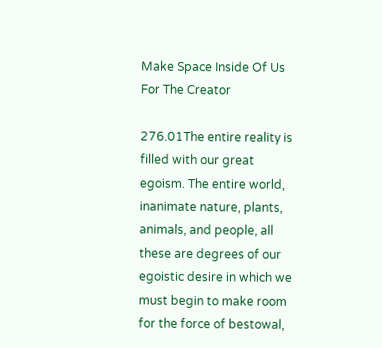Make Space Inside Of Us For The Creator

276.01The entire reality is filled with our great egoism. The entire world, inanimate nature, plants, animals, and people, all these are degrees of our egoistic desire in which we must begin to make room for the force of bestowal,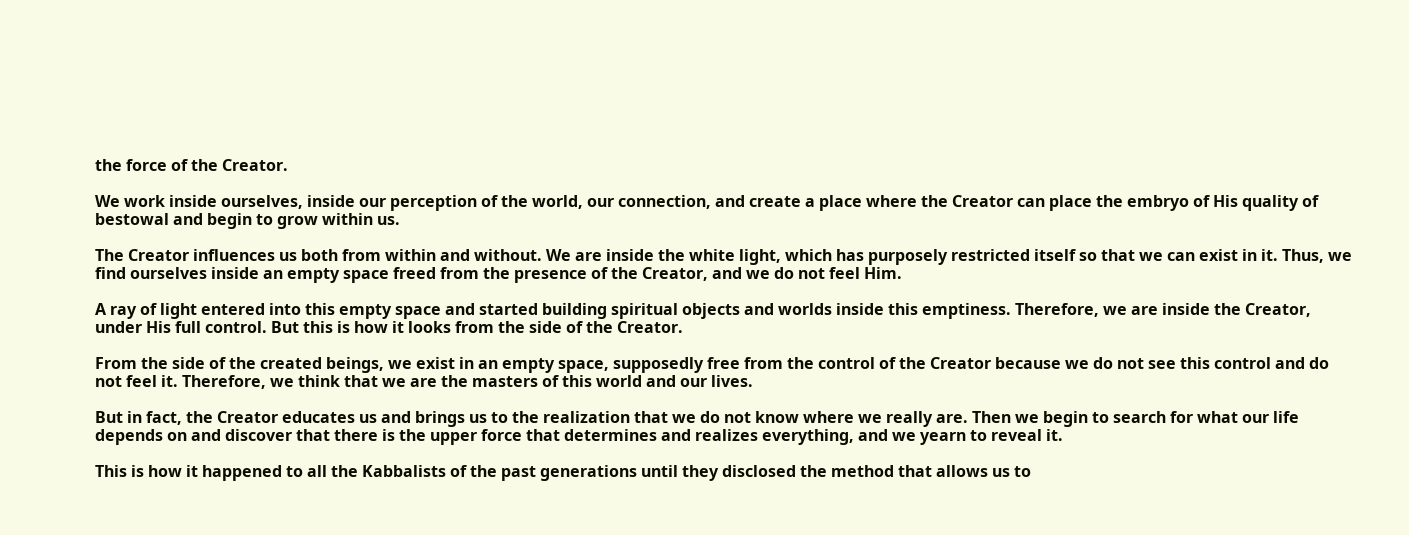the force of the Creator.

We work inside ourselves, inside our perception of the world, our connection, and create a place where the Creator can place the embryo of His quality of bestowal and begin to grow within us.

The Creator influences us both from within and without. We are inside the white light, which has purposely restricted itself so that we can exist in it. Thus, we find ourselves inside an empty space freed from the presence of the Creator, and we do not feel Him.

A ray of light entered into this empty space and started building spiritual objects and worlds inside this emptiness. Therefore, we are inside the Creator, under His full control. But this is how it looks from the side of the Creator.

From the side of the created beings, we exist in an empty space, supposedly free from the control of the Creator because we do not see this control and do not feel it. Therefore, we think that we are the masters of this world and our lives.

But in fact, the Creator educates us and brings us to the realization that we do not know where we really are. Then we begin to search for what our life depends on and discover that there is the upper force that determines and realizes everything, and we yearn to reveal it.

This is how it happened to all the Kabbalists of the past generations until they disclosed the method that allows us to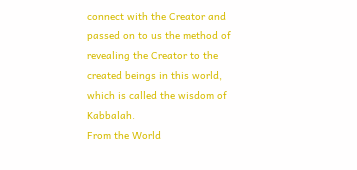connect with the Creator and passed on to us the method of revealing the Creator to the created beings in this world, which is called the wisdom of Kabbalah.
From the World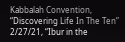Kabbalah Convention, “Discovering Life In The Ten” 2/27/21, “Ibur in the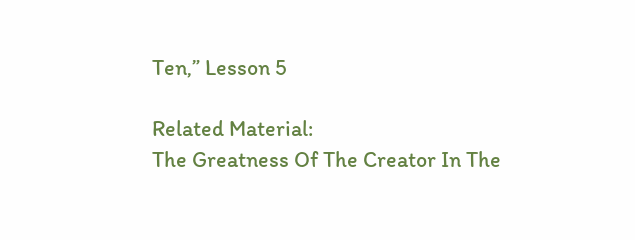Ten,” Lesson 5

Related Material:
The Greatness Of The Creator In The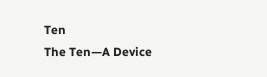Ten
The Ten—A Device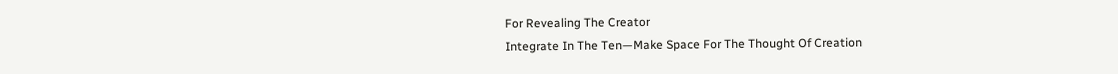For Revealing The Creator
Integrate In The Ten—Make Space For The Thought Of Creation